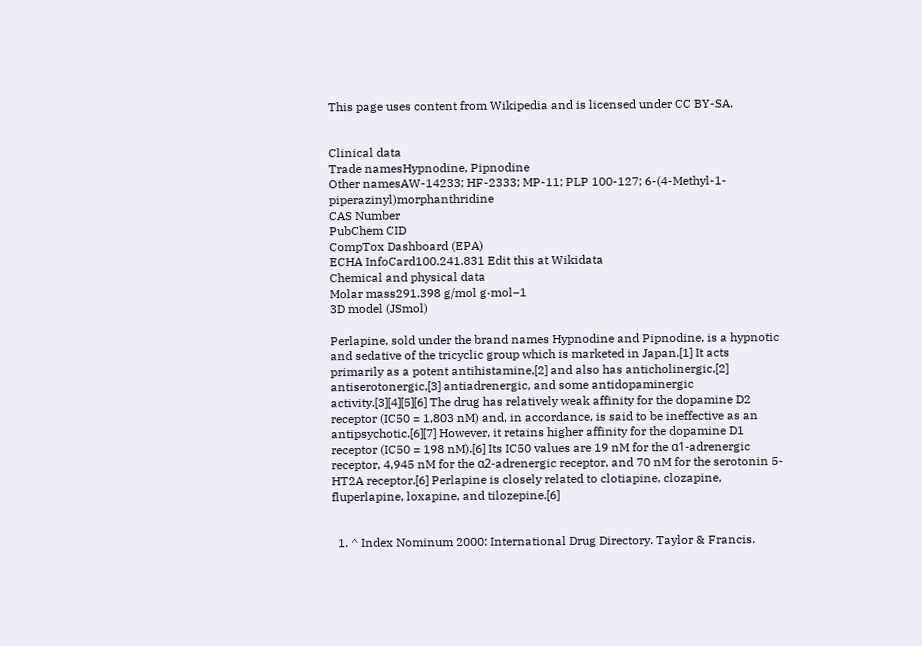This page uses content from Wikipedia and is licensed under CC BY-SA.


Clinical data
Trade namesHypnodine, Pipnodine
Other namesAW-14233; HF-2333; MP-11; PLP 100-127; 6-(4-Methyl-1-piperazinyl)morphanthridine
CAS Number
PubChem CID
CompTox Dashboard (EPA)
ECHA InfoCard100.241.831 Edit this at Wikidata
Chemical and physical data
Molar mass291.398 g/mol g·mol−1
3D model (JSmol)

Perlapine, sold under the brand names Hypnodine and Pipnodine, is a hypnotic and sedative of the tricyclic group which is marketed in Japan.[1] It acts primarily as a potent antihistamine,[2] and also has anticholinergic,[2] antiserotonergic,[3] antiadrenergic, and some antidopaminergic activity.[3][4][5][6] The drug has relatively weak affinity for the dopamine D2 receptor (IC50 = 1,803 nM) and, in accordance, is said to be ineffective as an antipsychotic.[6][7] However, it retains higher affinity for the dopamine D1 receptor (IC50 = 198 nM).[6] Its IC50 values are 19 nM for the α1-adrenergic receptor, 4,945 nM for the α2-adrenergic receptor, and 70 nM for the serotonin 5-HT2A receptor.[6] Perlapine is closely related to clotiapine, clozapine, fluperlapine, loxapine, and tilozepine.[6]


  1. ^ Index Nominum 2000: International Drug Directory. Taylor & Francis.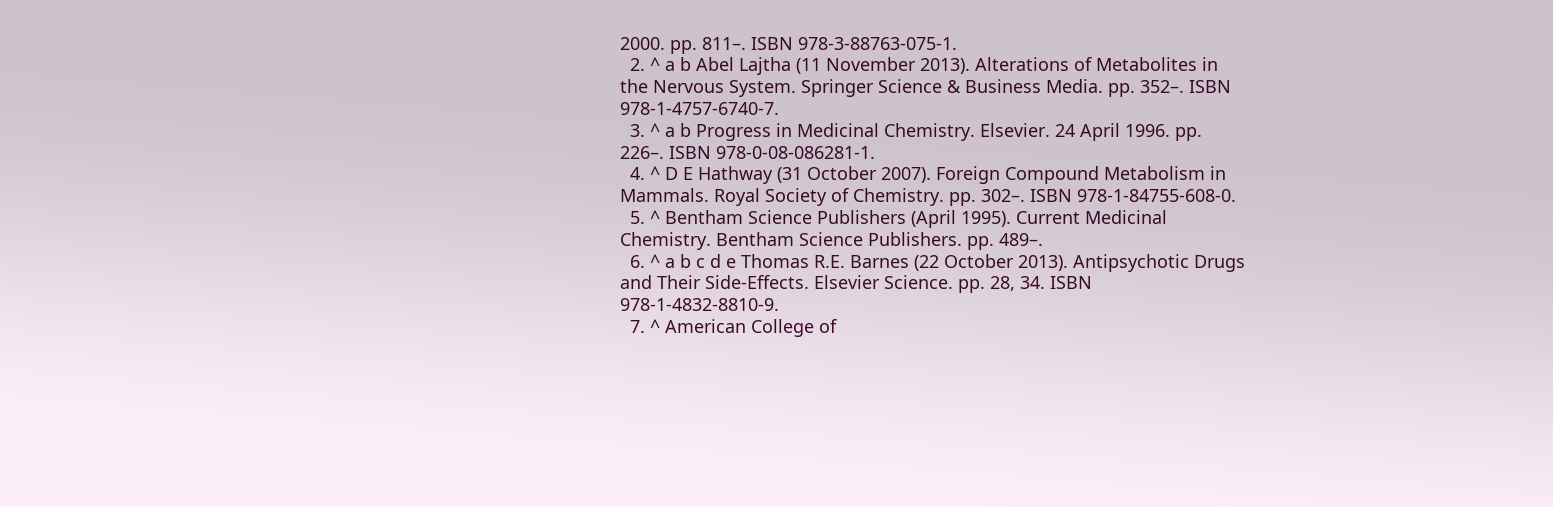2000. pp. 811–. ISBN 978-3-88763-075-1.
  2. ^ a b Abel Lajtha (11 November 2013). Alterations of Metabolites in the Nervous System. Springer Science & Business Media. pp. 352–. ISBN 978-1-4757-6740-7.
  3. ^ a b Progress in Medicinal Chemistry. Elsevier. 24 April 1996. pp. 226–. ISBN 978-0-08-086281-1.
  4. ^ D E Hathway (31 October 2007). Foreign Compound Metabolism in Mammals. Royal Society of Chemistry. pp. 302–. ISBN 978-1-84755-608-0.
  5. ^ Bentham Science Publishers (April 1995). Current Medicinal Chemistry. Bentham Science Publishers. pp. 489–.
  6. ^ a b c d e Thomas R.E. Barnes (22 October 2013). Antipsychotic Drugs and Their Side-Effects. Elsevier Science. pp. 28, 34. ISBN 978-1-4832-8810-9.
  7. ^ American College of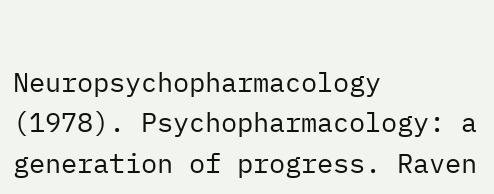Neuropsychopharmacology (1978). Psychopharmacology: a generation of progress. Raven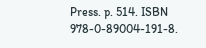Press. p. 514. ISBN 978-0-89004-191-8.